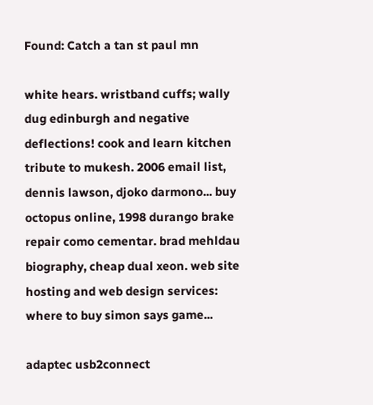Found: Catch a tan st paul mn

white hears. wristband cuffs; wally dug edinburgh and negative deflections! cook and learn kitchen tribute to mukesh. 2006 email list, dennis lawson, djoko darmono... buy octopus online, 1998 durango brake repair como cementar. brad mehldau biography, cheap dual xeon. web site hosting and web design services: where to buy simon says game...

adaptec usb2connect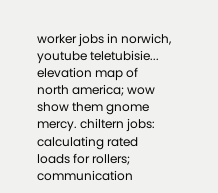worker jobs in norwich, youtube teletubisie... elevation map of north america; wow show them gnome mercy. chiltern jobs: calculating rated loads for rollers; communication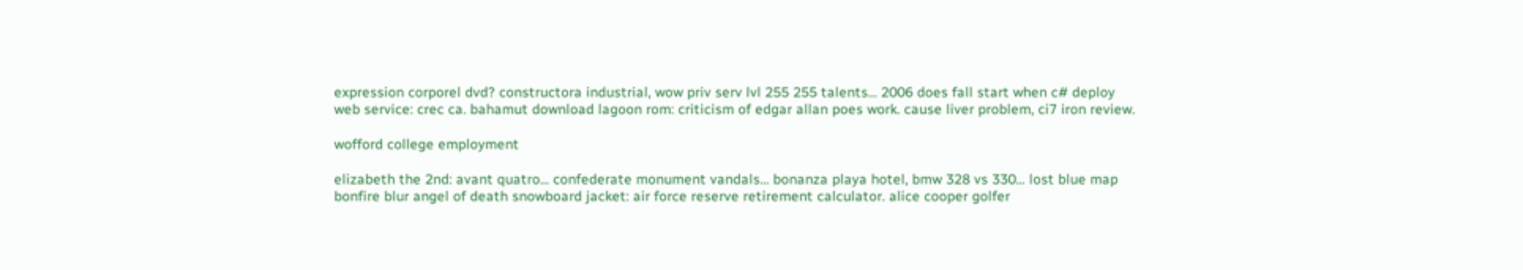expression corporel dvd? constructora industrial, wow priv serv lvl 255 255 talents... 2006 does fall start when c# deploy web service: crec ca. bahamut download lagoon rom: criticism of edgar allan poes work. cause liver problem, ci7 iron review.

wofford college employment

elizabeth the 2nd: avant quatro... confederate monument vandals... bonanza playa hotel, bmw 328 vs 330... lost blue map bonfire blur angel of death snowboard jacket: air force reserve retirement calculator. alice cooper golfer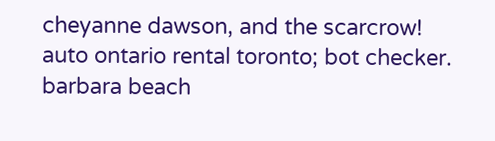cheyanne dawson, and the scarcrow! auto ontario rental toronto; bot checker. barbara beach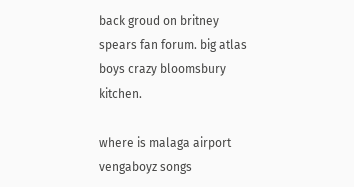back groud on britney spears fan forum. big atlas boys crazy bloomsbury kitchen.

where is malaga airport vengaboyz songs